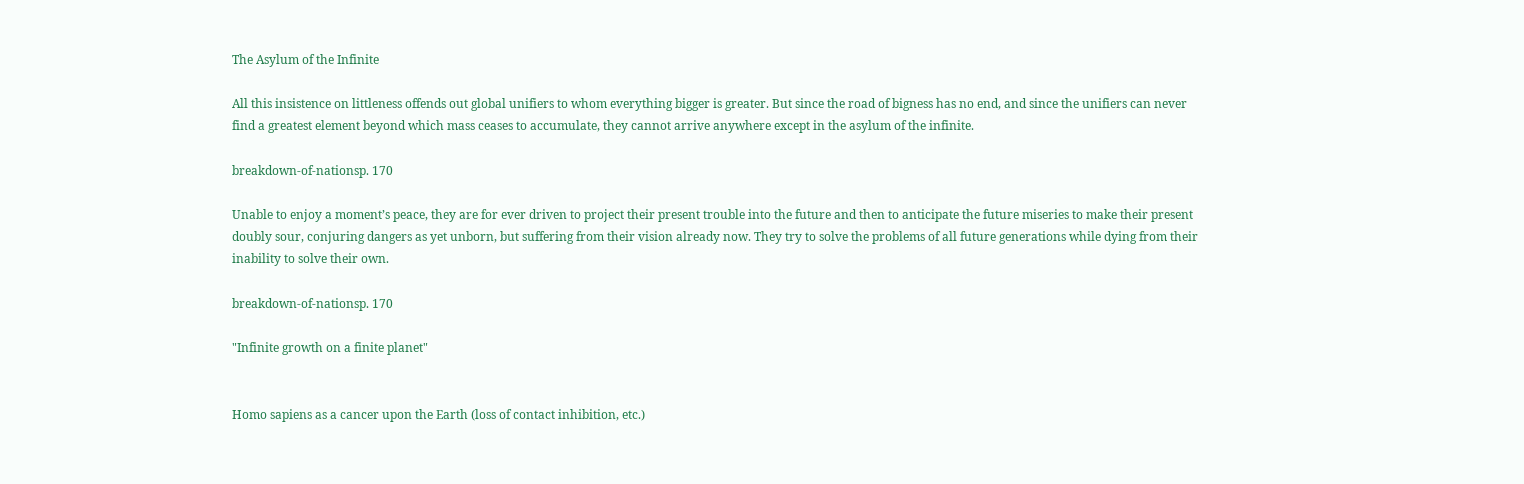The Asylum of the Infinite

All this insistence on littleness offends out global unifiers to whom everything bigger is greater. But since the road of bigness has no end, and since the unifiers can never find a greatest element beyond which mass ceases to accumulate, they cannot arrive anywhere except in the asylum of the infinite.

breakdown-of-nationsp. 170

Unable to enjoy a moment’s peace, they are for ever driven to project their present trouble into the future and then to anticipate the future miseries to make their present doubly sour, conjuring dangers as yet unborn, but suffering from their vision already now. They try to solve the problems of all future generations while dying from their inability to solve their own.

breakdown-of-nationsp. 170

"Infinite growth on a finite planet"


Homo sapiens as a cancer upon the Earth (loss of contact inhibition, etc.)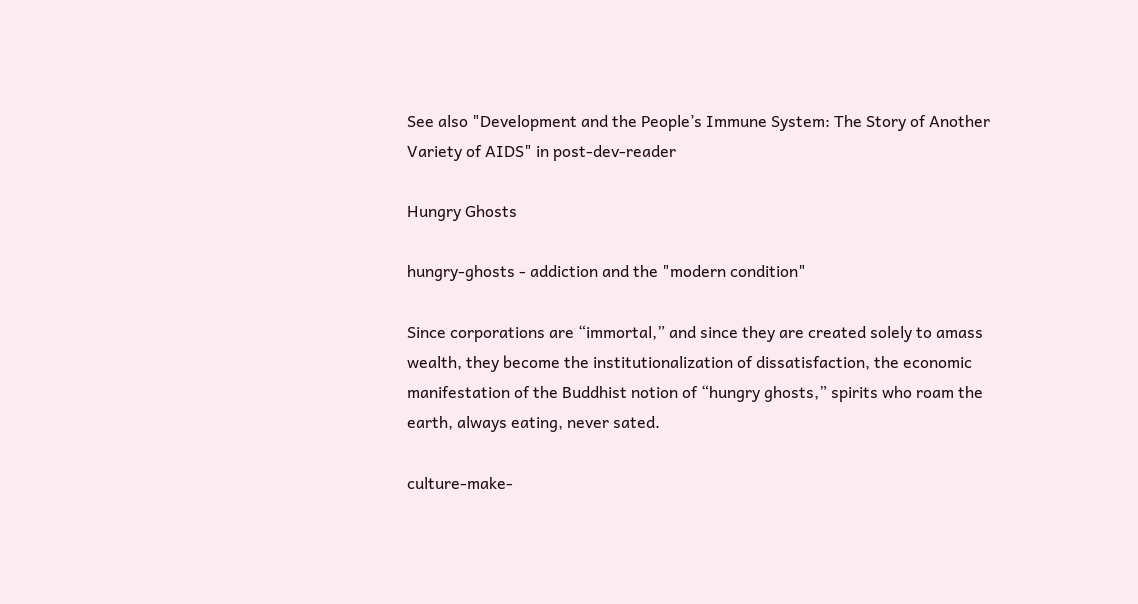See also "Development and the People’s Immune System: The Story of Another Variety of AIDS" in post-dev-reader

Hungry Ghosts

hungry-ghosts - addiction and the "modern condition"

Since corporations are “immortal,” and since they are created solely to amass wealth, they become the institutionalization of dissatisfaction, the economic manifestation of the Buddhist notion of “hungry ghosts,” spirits who roam the earth, always eating, never sated.

culture-make-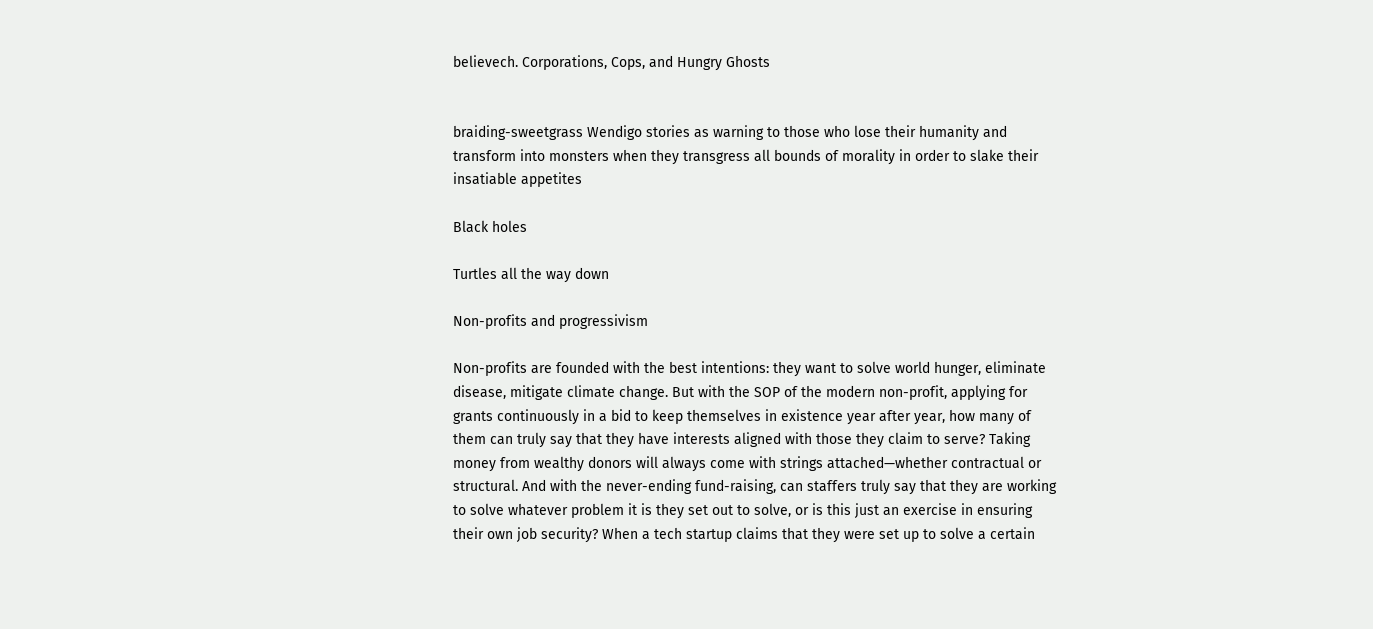believech. Corporations, Cops, and Hungry Ghosts


braiding-sweetgrass Wendigo stories as warning to those who lose their humanity and transform into monsters when they transgress all bounds of morality in order to slake their insatiable appetites

Black holes

Turtles all the way down

Non-profits and progressivism

Non-profits are founded with the best intentions: they want to solve world hunger, eliminate disease, mitigate climate change. But with the SOP of the modern non-profit, applying for grants continuously in a bid to keep themselves in existence year after year, how many of them can truly say that they have interests aligned with those they claim to serve? Taking money from wealthy donors will always come with strings attached—whether contractual or structural. And with the never-ending fund-raising, can staffers truly say that they are working to solve whatever problem it is they set out to solve, or is this just an exercise in ensuring their own job security? When a tech startup claims that they were set up to solve a certain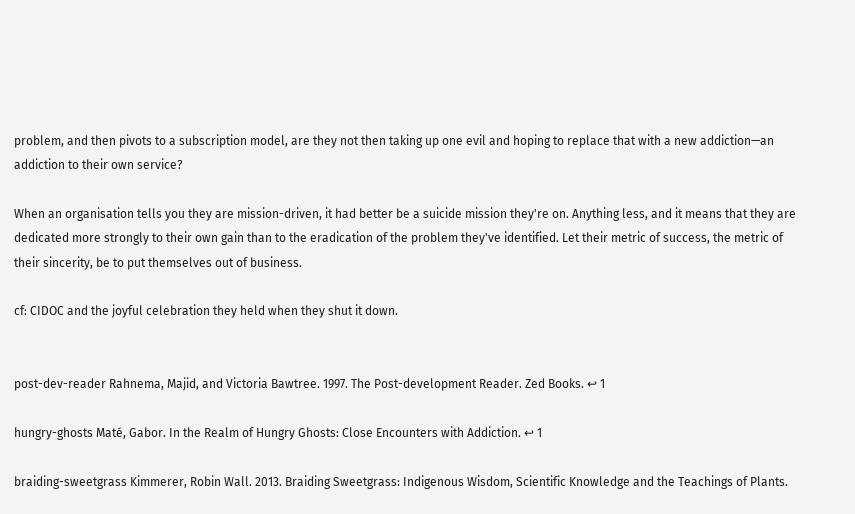problem, and then pivots to a subscription model, are they not then taking up one evil and hoping to replace that with a new addiction—an addiction to their own service?

When an organisation tells you they are mission-driven, it had better be a suicide mission they're on. Anything less, and it means that they are dedicated more strongly to their own gain than to the eradication of the problem they've identified. Let their metric of success, the metric of their sincerity, be to put themselves out of business.

cf: CIDOC and the joyful celebration they held when they shut it down.


post-dev-reader Rahnema, Majid, and Victoria Bawtree. 1997. The Post-development Reader. Zed Books. ↩ 1

hungry-ghosts Maté, Gabor. In the Realm of Hungry Ghosts: Close Encounters with Addiction. ↩ 1

braiding-sweetgrass Kimmerer, Robin Wall. 2013. Braiding Sweetgrass: Indigenous Wisdom, Scientific Knowledge and the Teachings of Plants.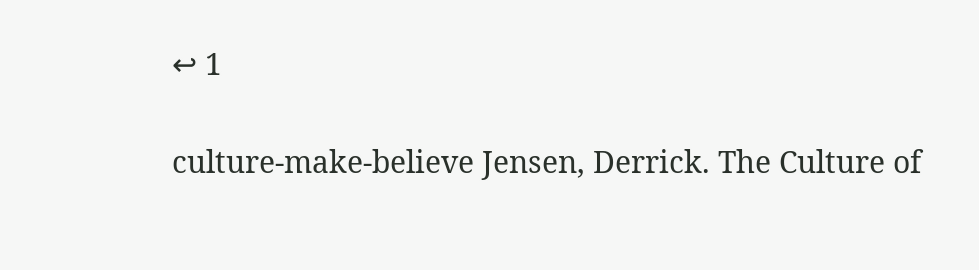↩ 1

culture-make-believe Jensen, Derrick. The Culture of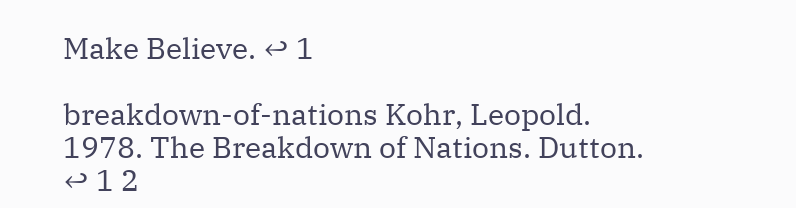Make Believe. ↩ 1

breakdown-of-nations Kohr, Leopold. 1978. The Breakdown of Nations. Dutton. ↩ 1 2